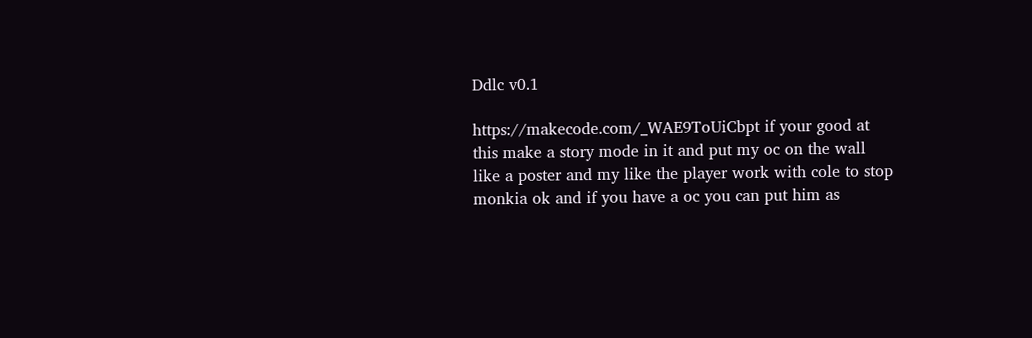Ddlc v0.1

https://makecode.com/_WAE9ToUiCbpt if your good at this make a story mode in it and put my oc on the wall like a poster and my like the player work with cole to stop monkia ok and if you have a oc you can put him as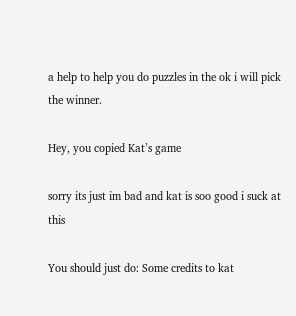a help to help you do puzzles in the ok i will pick the winner.

Hey, you copied Kat’s game

sorry its just im bad and kat is soo good i suck at this

You should just do: Some credits to kat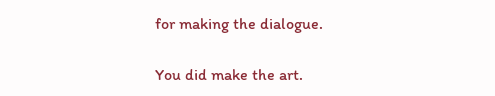for making the dialogue.

You did make the art.